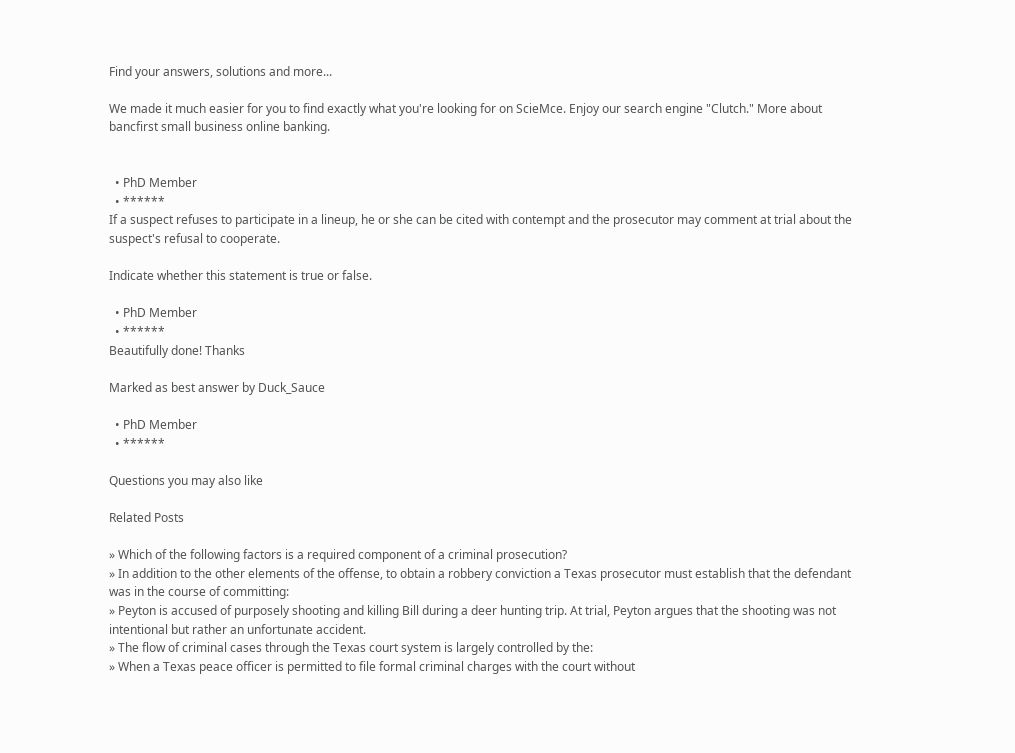Find your answers, solutions and more...

We made it much easier for you to find exactly what you're looking for on ScieMce. Enjoy our search engine "Clutch." More about bancfirst small business online banking.


  • PhD Member
  • ******
If a suspect refuses to participate in a lineup, he or she can be cited with contempt and the prosecutor may comment at trial about the suspect's refusal to cooperate.

Indicate whether this statement is true or false.

  • PhD Member
  • ******
Beautifully done! Thanks

Marked as best answer by Duck_Sauce

  • PhD Member
  • ******

Questions you may also like

Related Posts

» Which of the following factors is a required component of a criminal prosecution?
» In addition to the other elements of the offense, to obtain a robbery conviction a Texas prosecutor must establish that the defendant was in the course of committing:
» Peyton is accused of purposely shooting and killing Bill during a deer hunting trip. At trial, Peyton argues that the shooting was not intentional but rather an unfortunate accident.
» The flow of criminal cases through the Texas court system is largely controlled by the:
» When a Texas peace officer is permitted to file formal criminal charges with the court without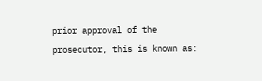prior approval of the prosecutor, this is known as: